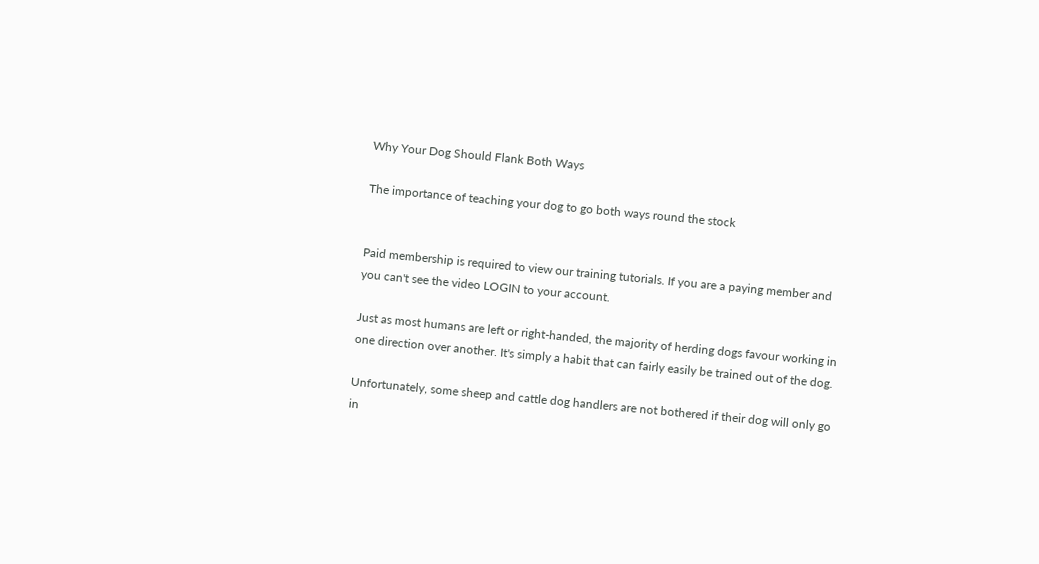Why Your Dog Should Flank Both Ways

The importance of teaching your dog to go both ways round the stock


Paid membership is required to view our training tutorials. If you are a paying member and you can't see the video LOGIN to your account.

Just as most humans are left or right-handed, the majority of herding dogs favour working in one direction over another. It's simply a habit that can fairly easily be trained out of the dog.

Unfortunately, some sheep and cattle dog handlers are not bothered if their dog will only go in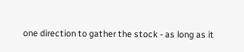one direction to gather the stock - as long as it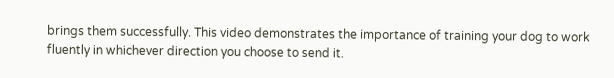brings them successfully. This video demonstrates the importance of training your dog to work fluently in whichever direction you choose to send it.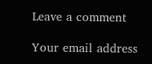Leave a comment

Your email address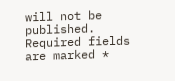will not be published. Required fields are marked *